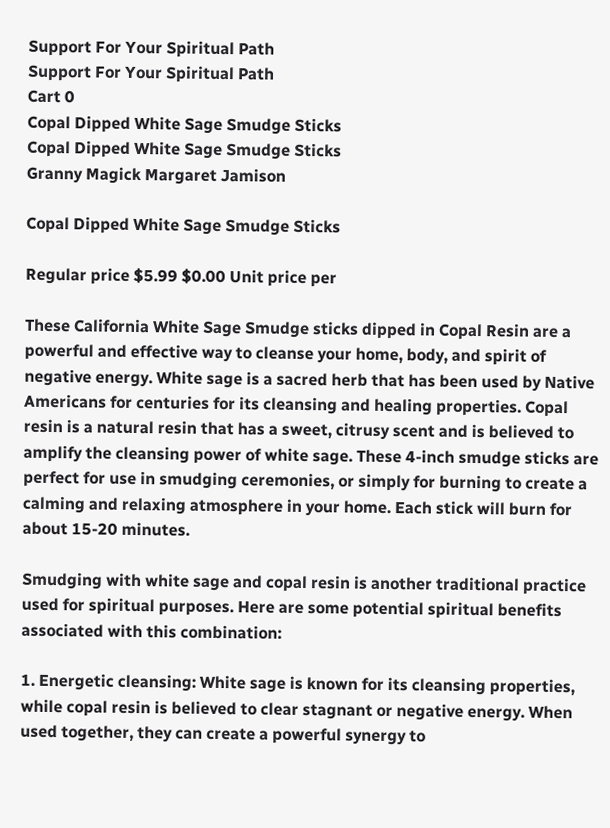Support For Your Spiritual Path
Support For Your Spiritual Path
Cart 0
Copal Dipped White Sage Smudge Sticks
Copal Dipped White Sage Smudge Sticks
Granny Magick Margaret Jamison

Copal Dipped White Sage Smudge Sticks

Regular price $5.99 $0.00 Unit price per

These California White Sage Smudge sticks dipped in Copal Resin are a powerful and effective way to cleanse your home, body, and spirit of negative energy. White sage is a sacred herb that has been used by Native Americans for centuries for its cleansing and healing properties. Copal resin is a natural resin that has a sweet, citrusy scent and is believed to amplify the cleansing power of white sage. These 4-inch smudge sticks are perfect for use in smudging ceremonies, or simply for burning to create a calming and relaxing atmosphere in your home. Each stick will burn for about 15-20 minutes.

Smudging with white sage and copal resin is another traditional practice used for spiritual purposes. Here are some potential spiritual benefits associated with this combination:

1. Energetic cleansing: White sage is known for its cleansing properties, while copal resin is believed to clear stagnant or negative energy. When used together, they can create a powerful synergy to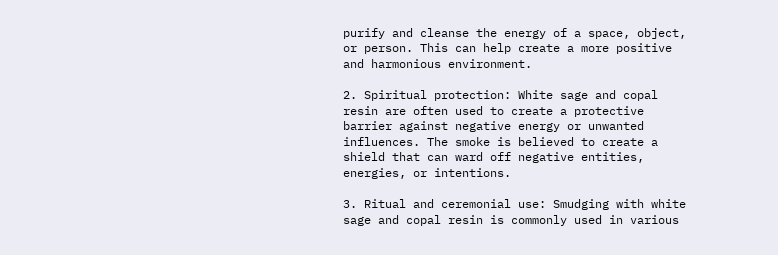purify and cleanse the energy of a space, object, or person. This can help create a more positive and harmonious environment.

2. Spiritual protection: White sage and copal resin are often used to create a protective barrier against negative energy or unwanted influences. The smoke is believed to create a shield that can ward off negative entities, energies, or intentions.

3. Ritual and ceremonial use: Smudging with white sage and copal resin is commonly used in various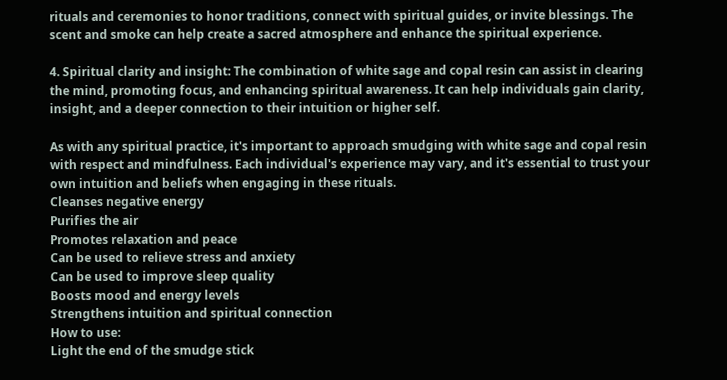rituals and ceremonies to honor traditions, connect with spiritual guides, or invite blessings. The scent and smoke can help create a sacred atmosphere and enhance the spiritual experience.

4. Spiritual clarity and insight: The combination of white sage and copal resin can assist in clearing the mind, promoting focus, and enhancing spiritual awareness. It can help individuals gain clarity, insight, and a deeper connection to their intuition or higher self.

As with any spiritual practice, it's important to approach smudging with white sage and copal resin with respect and mindfulness. Each individual's experience may vary, and it's essential to trust your own intuition and beliefs when engaging in these rituals.
Cleanses negative energy
Purifies the air
Promotes relaxation and peace
Can be used to relieve stress and anxiety
Can be used to improve sleep quality
Boosts mood and energy levels
Strengthens intuition and spiritual connection
How to use:
Light the end of the smudge stick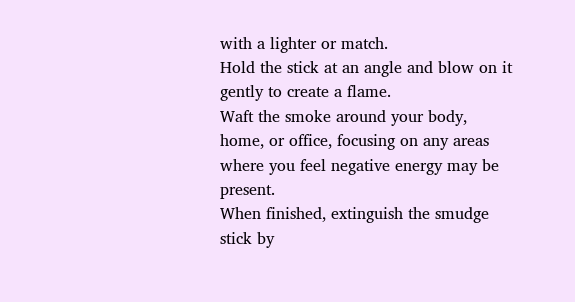with a lighter or match.
Hold the stick at an angle and blow on it gently to create a flame.
Waft the smoke around your body, home, or office, focusing on any areas where you feel negative energy may be present.
When finished, extinguish the smudge stick by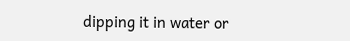dipping it in water or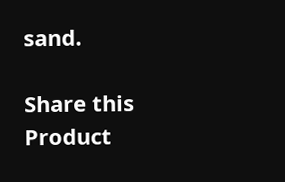sand.

Share this Product